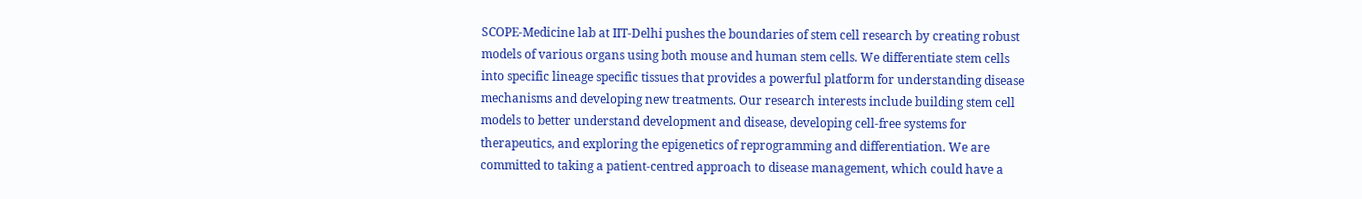SCOPE-Medicine lab at IIT-Delhi pushes the boundaries of stem cell research by creating robust models of various organs using both mouse and human stem cells. We differentiate stem cells into specific lineage specific tissues that provides a powerful platform for understanding disease mechanisms and developing new treatments. Our research interests include building stem cell models to better understand development and disease, developing cell-free systems for therapeutics, and exploring the epigenetics of reprogramming and differentiation. We are committed to taking a patient-centred approach to disease management, which could have a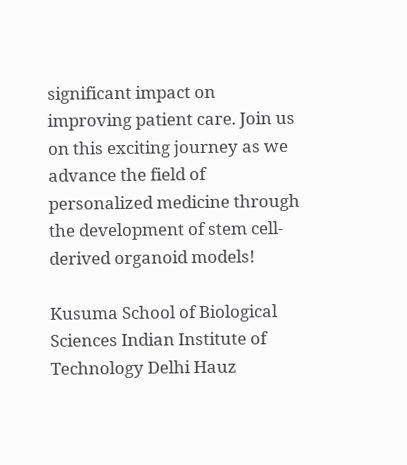significant impact on improving patient care. Join us on this exciting journey as we advance the field of personalized medicine through the development of stem cell-derived organoid models!

Kusuma School of Biological Sciences Indian Institute of Technology Delhi Hauz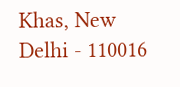Khas, New Delhi - 110016